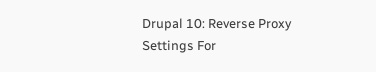Drupal 10: Reverse Proxy Settings For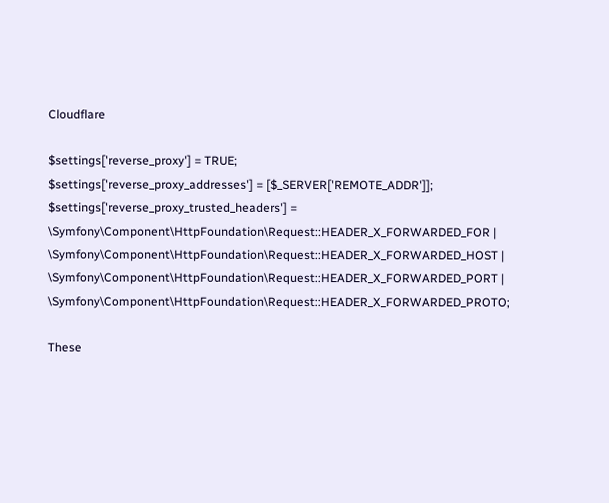Cloudflare

$settings['reverse_proxy'] = TRUE;
$settings['reverse_proxy_addresses'] = [$_SERVER['REMOTE_ADDR']];
$settings['reverse_proxy_trusted_headers'] = \Symfony\Component\HttpFoundation\Request::HEADER_X_FORWARDED_FOR | \Symfony\Component\HttpFoundation\Request::HEADER_X_FORWARDED_HOST | \Symfony\Component\HttpFoundation\Request::HEADER_X_FORWARDED_PORT | \Symfony\Component\HttpFoundation\Request::HEADER_X_FORWARDED_PROTO;

These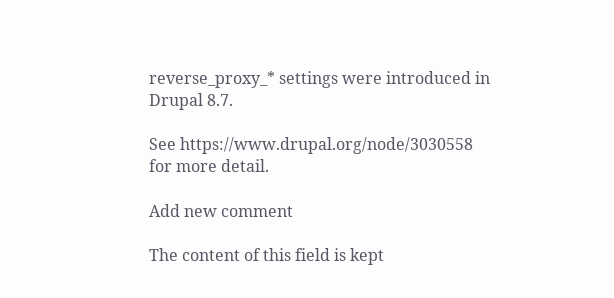reverse_proxy_* settings were introduced in Drupal 8.7.

See https://www.drupal.org/node/3030558 for more detail.

Add new comment

The content of this field is kept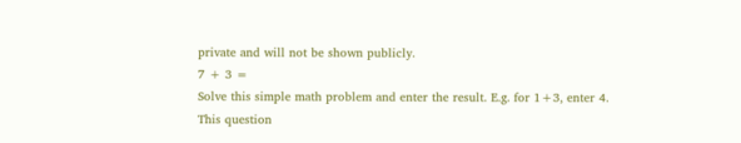private and will not be shown publicly.
7 + 3 =
Solve this simple math problem and enter the result. E.g. for 1+3, enter 4.
This question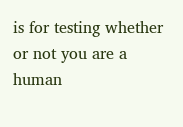is for testing whether or not you are a human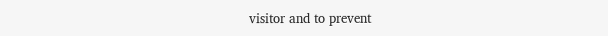visitor and to prevent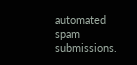automated spam submissions.